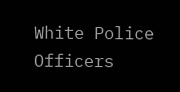White Police Officers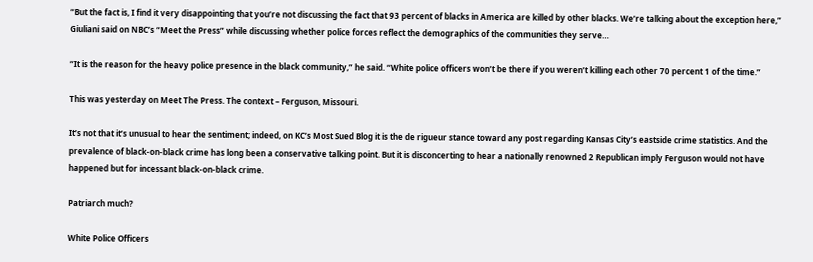“But the fact is, I find it very disappointing that you’re not discussing the fact that 93 percent of blacks in America are killed by other blacks. We’re talking about the exception here,” Giuliani said on NBC’s “Meet the Press” while discussing whether police forces reflect the demographics of the communities they serve…

“It is the reason for the heavy police presence in the black community,” he said. “White police officers won’t be there if you weren’t killing each other 70 percent 1 of the time.”

This was yesterday on Meet The Press. The context – Ferguson, Missouri.

It’s not that it’s unusual to hear the sentiment; indeed, on KC’s Most Sued Blog it is the de rigueur stance toward any post regarding Kansas City’s eastside crime statistics. And the prevalence of black-on-black crime has long been a conservative talking point. But it is disconcerting to hear a nationally renowned 2 Republican imply Ferguson would not have happened but for incessant black-on-black crime.

Patriarch much?

White Police Officers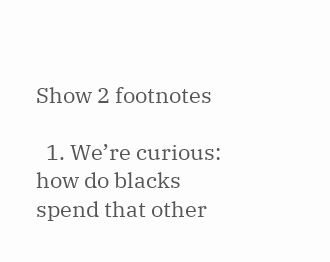Show 2 footnotes

  1. We’re curious: how do blacks spend that other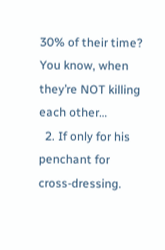30% of their time? You know, when they’re NOT killing each other…
  2. If only for his penchant for cross-dressing.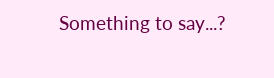Something to say...?